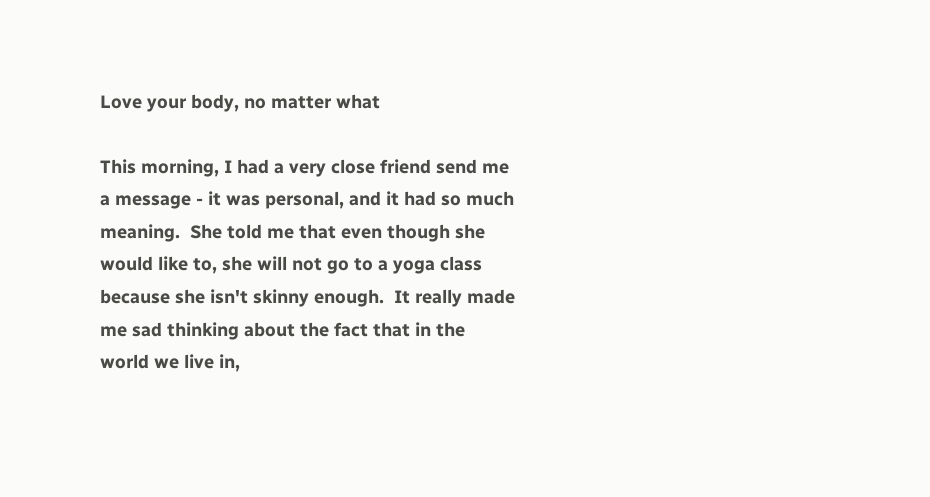Love your body, no matter what

This morning, I had a very close friend send me a message - it was personal, and it had so much meaning.  She told me that even though she would like to, she will not go to a yoga class because she isn't skinny enough.  It really made me sad thinking about the fact that in the world we live in,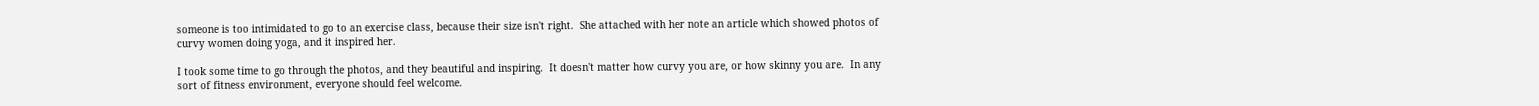someone is too intimidated to go to an exercise class, because their size isn't right.  She attached with her note an article which showed photos of curvy women doing yoga, and it inspired her.

I took some time to go through the photos, and they beautiful and inspiring.  It doesn't matter how curvy you are, or how skinny you are.  In any sort of fitness environment, everyone should feel welcome.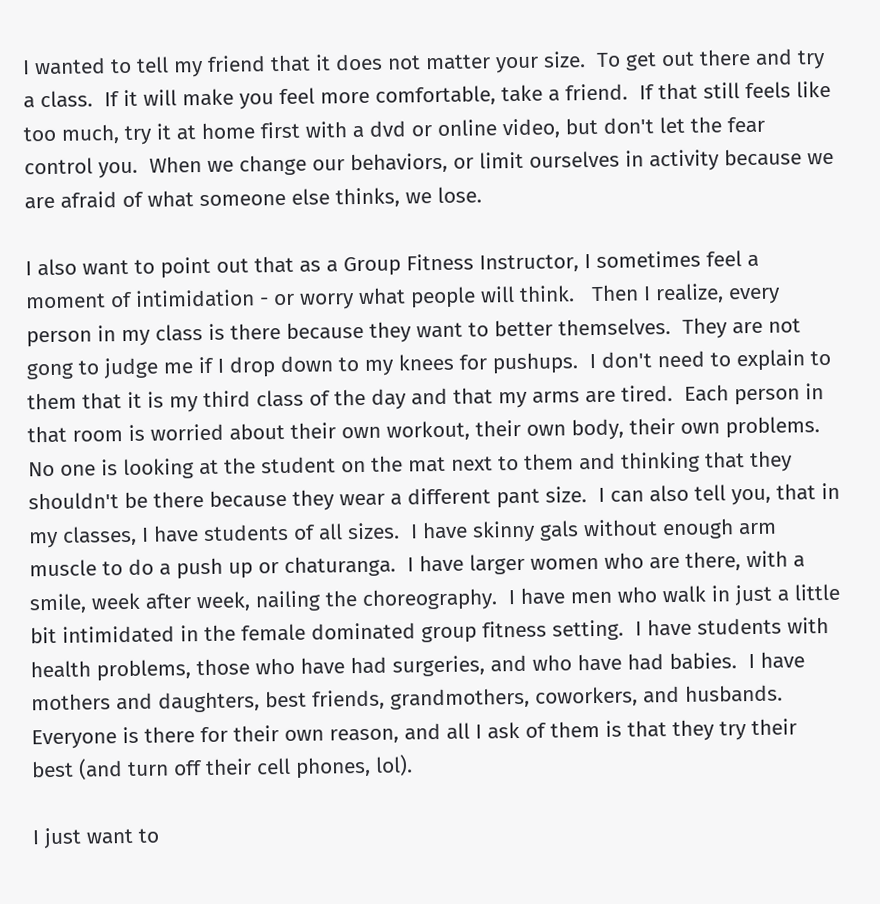I wanted to tell my friend that it does not matter your size.  To get out there and try a class.  If it will make you feel more comfortable, take a friend.  If that still feels like too much, try it at home first with a dvd or online video, but don't let the fear control you.  When we change our behaviors, or limit ourselves in activity because we are afraid of what someone else thinks, we lose.

I also want to point out that as a Group Fitness Instructor, I sometimes feel a moment of intimidation - or worry what people will think.   Then I realize, every person in my class is there because they want to better themselves.  They are not gong to judge me if I drop down to my knees for pushups.  I don't need to explain to them that it is my third class of the day and that my arms are tired.  Each person in that room is worried about their own workout, their own body, their own problems.  No one is looking at the student on the mat next to them and thinking that they shouldn't be there because they wear a different pant size.  I can also tell you, that in my classes, I have students of all sizes.  I have skinny gals without enough arm muscle to do a push up or chaturanga.  I have larger women who are there, with a smile, week after week, nailing the choreography.  I have men who walk in just a little bit intimidated in the female dominated group fitness setting.  I have students with health problems, those who have had surgeries, and who have had babies.  I have mothers and daughters, best friends, grandmothers, coworkers, and husbands.   Everyone is there for their own reason, and all I ask of them is that they try their best (and turn off their cell phones, lol).

I just want to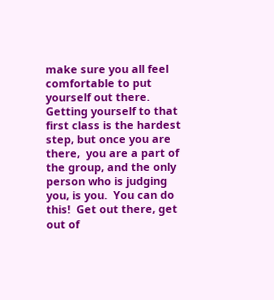make sure you all feel comfortable to put yourself out there.  Getting yourself to that first class is the hardest step, but once you are there,  you are a part of the group, and the only person who is judging you, is you.  You can do this!  Get out there, get out of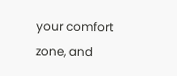your comfort zone, and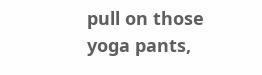pull on those yoga pants,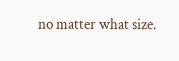no matter what size.